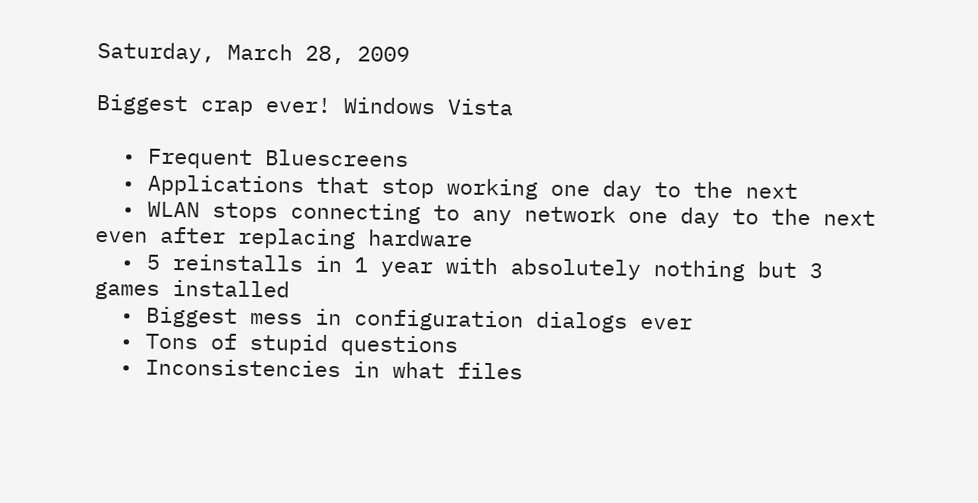Saturday, March 28, 2009

Biggest crap ever! Windows Vista

  • Frequent Bluescreens
  • Applications that stop working one day to the next
  • WLAN stops connecting to any network one day to the next even after replacing hardware
  • 5 reinstalls in 1 year with absolutely nothing but 3 games installed
  • Biggest mess in configuration dialogs ever
  • Tons of stupid questions
  • Inconsistencies in what files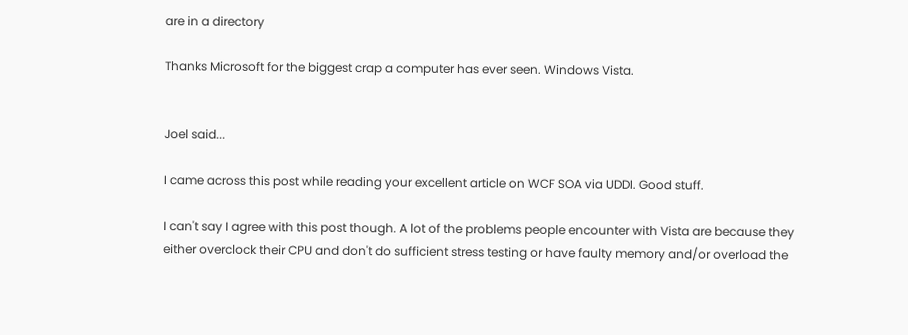are in a directory

Thanks Microsoft for the biggest crap a computer has ever seen. Windows Vista.


Joel said...

I came across this post while reading your excellent article on WCF SOA via UDDI. Good stuff.

I can't say I agree with this post though. A lot of the problems people encounter with Vista are because they either overclock their CPU and don't do sufficient stress testing or have faulty memory and/or overload the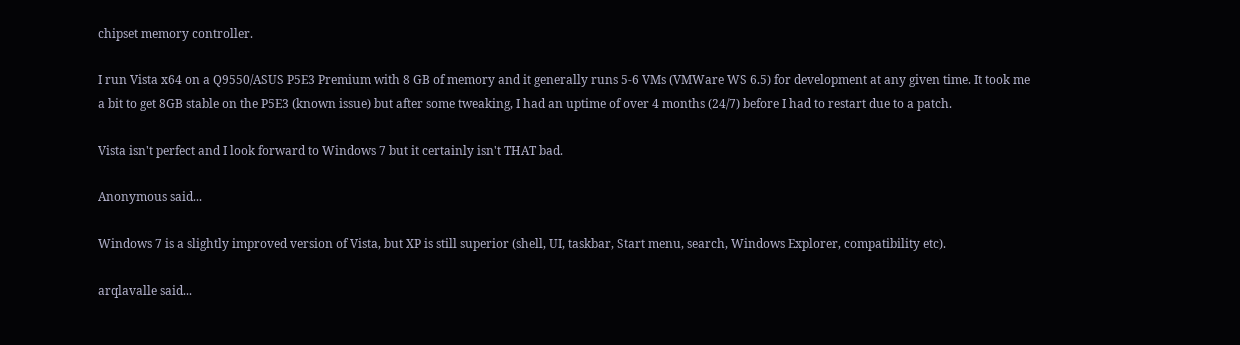chipset memory controller.

I run Vista x64 on a Q9550/ASUS P5E3 Premium with 8 GB of memory and it generally runs 5-6 VMs (VMWare WS 6.5) for development at any given time. It took me a bit to get 8GB stable on the P5E3 (known issue) but after some tweaking, I had an uptime of over 4 months (24/7) before I had to restart due to a patch.

Vista isn't perfect and I look forward to Windows 7 but it certainly isn't THAT bad.

Anonymous said...

Windows 7 is a slightly improved version of Vista, but XP is still superior (shell, UI, taskbar, Start menu, search, Windows Explorer, compatibility etc).

arqlavalle said...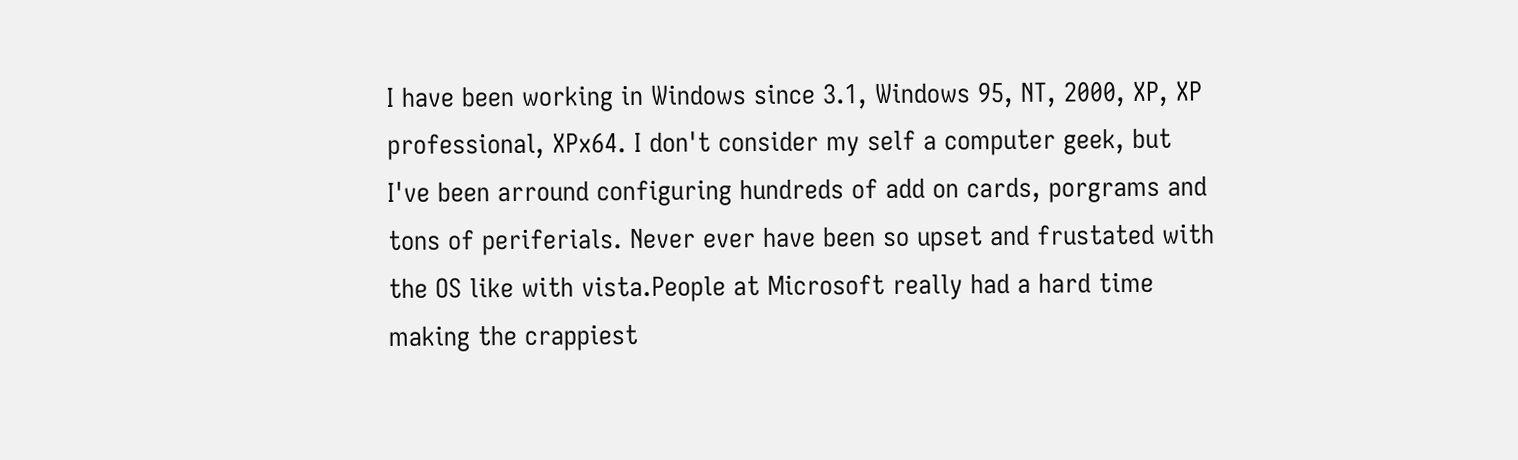I have been working in Windows since 3.1, Windows 95, NT, 2000, XP, XP professional, XPx64. I don't consider my self a computer geek, but I've been arround configuring hundreds of add on cards, porgrams and tons of periferials. Never ever have been so upset and frustated with the OS like with vista.People at Microsoft really had a hard time making the crappiest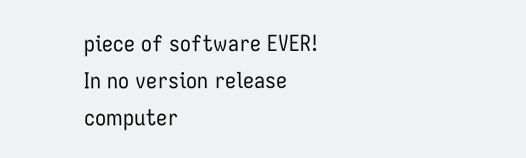piece of software EVER! In no version release computer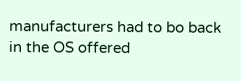manufacturers had to bo back in the OS offered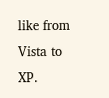like from Vista to XP.